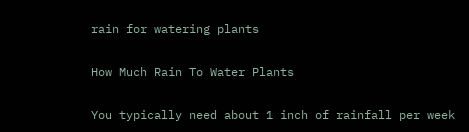rain for watering plants

How Much Rain To Water Plants

You typically need about 1 inch of rainfall per week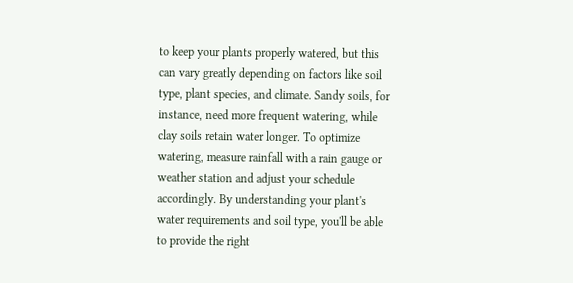to keep your plants properly watered, but this can vary greatly depending on factors like soil type, plant species, and climate. Sandy soils, for instance, need more frequent watering, while clay soils retain water longer. To optimize watering, measure rainfall with a rain gauge or weather station and adjust your schedule accordingly. By understanding your plant's water requirements and soil type, you'll be able to provide the right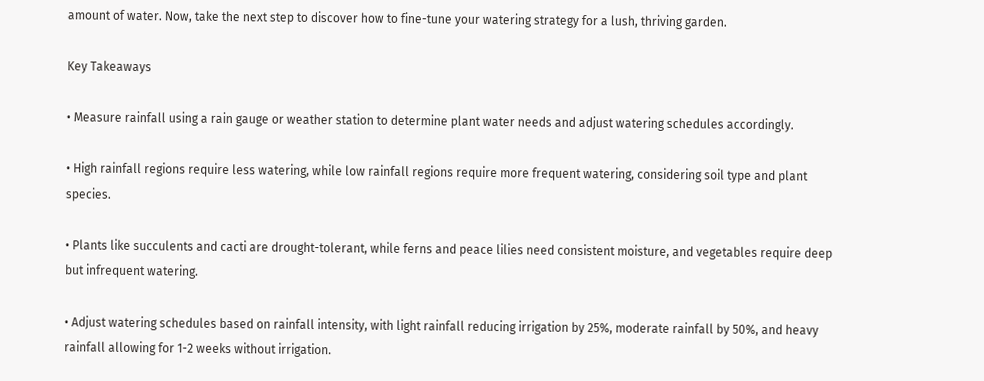amount of water. Now, take the next step to discover how to fine-tune your watering strategy for a lush, thriving garden.

Key Takeaways

• Measure rainfall using a rain gauge or weather station to determine plant water needs and adjust watering schedules accordingly.

• High rainfall regions require less watering, while low rainfall regions require more frequent watering, considering soil type and plant species.

• Plants like succulents and cacti are drought-tolerant, while ferns and peace lilies need consistent moisture, and vegetables require deep but infrequent watering.

• Adjust watering schedules based on rainfall intensity, with light rainfall reducing irrigation by 25%, moderate rainfall by 50%, and heavy rainfall allowing for 1-2 weeks without irrigation.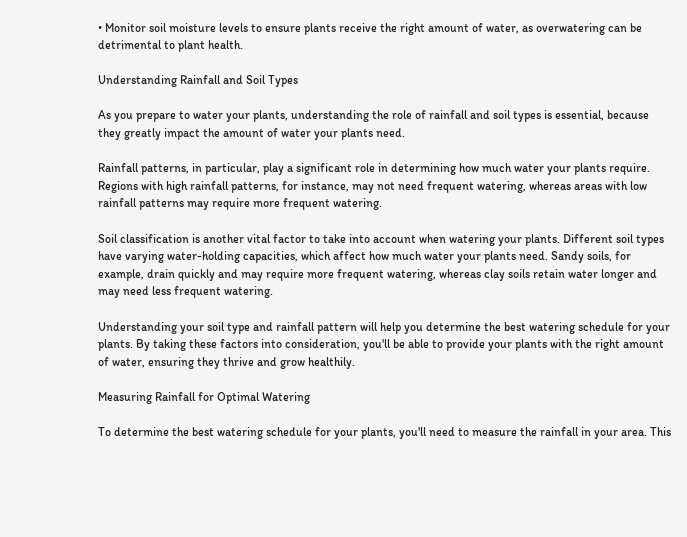• Monitor soil moisture levels to ensure plants receive the right amount of water, as overwatering can be detrimental to plant health.

Understanding Rainfall and Soil Types

As you prepare to water your plants, understanding the role of rainfall and soil types is essential, because they greatly impact the amount of water your plants need.

Rainfall patterns, in particular, play a significant role in determining how much water your plants require. Regions with high rainfall patterns, for instance, may not need frequent watering, whereas areas with low rainfall patterns may require more frequent watering.

Soil classification is another vital factor to take into account when watering your plants. Different soil types have varying water-holding capacities, which affect how much water your plants need. Sandy soils, for example, drain quickly and may require more frequent watering, whereas clay soils retain water longer and may need less frequent watering.

Understanding your soil type and rainfall pattern will help you determine the best watering schedule for your plants. By taking these factors into consideration, you'll be able to provide your plants with the right amount of water, ensuring they thrive and grow healthily.

Measuring Rainfall for Optimal Watering

To determine the best watering schedule for your plants, you'll need to measure the rainfall in your area. This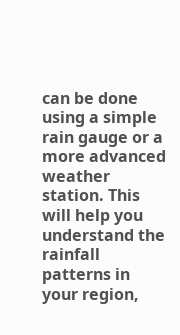can be done using a simple rain gauge or a more advanced weather station. This will help you understand the rainfall patterns in your region,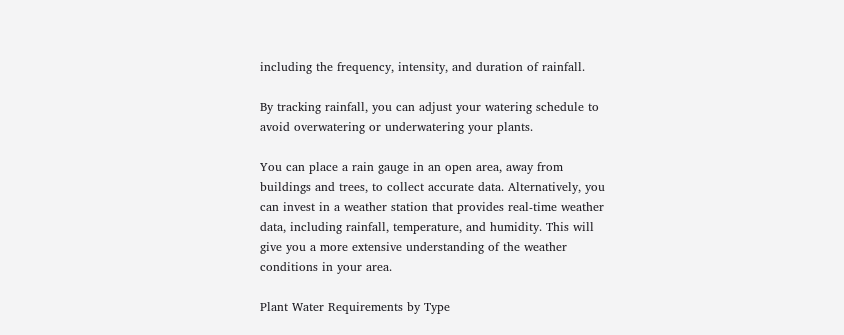including the frequency, intensity, and duration of rainfall.

By tracking rainfall, you can adjust your watering schedule to avoid overwatering or underwatering your plants.

You can place a rain gauge in an open area, away from buildings and trees, to collect accurate data. Alternatively, you can invest in a weather station that provides real-time weather data, including rainfall, temperature, and humidity. This will give you a more extensive understanding of the weather conditions in your area.

Plant Water Requirements by Type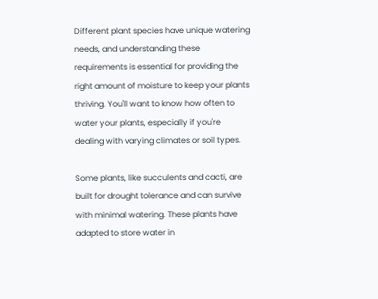Different plant species have unique watering needs, and understanding these requirements is essential for providing the right amount of moisture to keep your plants thriving. You'll want to know how often to water your plants, especially if you're dealing with varying climates or soil types.

Some plants, like succulents and cacti, are built for drought tolerance and can survive with minimal watering. These plants have adapted to store water in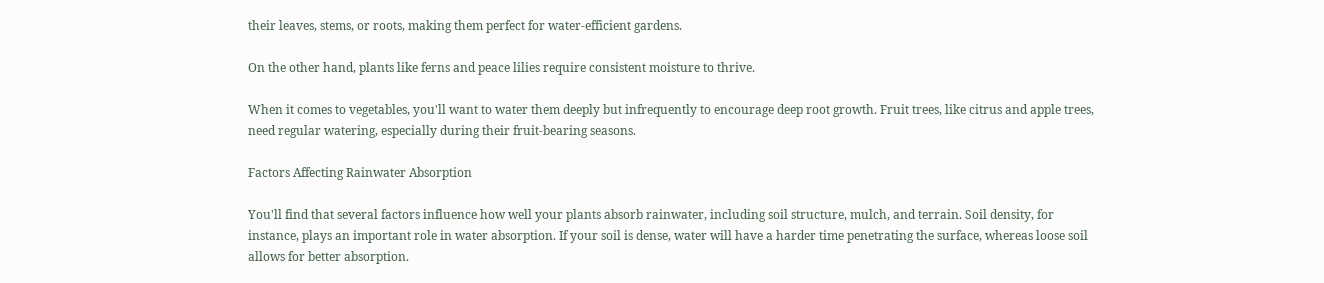their leaves, stems, or roots, making them perfect for water-efficient gardens.

On the other hand, plants like ferns and peace lilies require consistent moisture to thrive.

When it comes to vegetables, you'll want to water them deeply but infrequently to encourage deep root growth. Fruit trees, like citrus and apple trees, need regular watering, especially during their fruit-bearing seasons.

Factors Affecting Rainwater Absorption

You'll find that several factors influence how well your plants absorb rainwater, including soil structure, mulch, and terrain. Soil density, for instance, plays an important role in water absorption. If your soil is dense, water will have a harder time penetrating the surface, whereas loose soil allows for better absorption.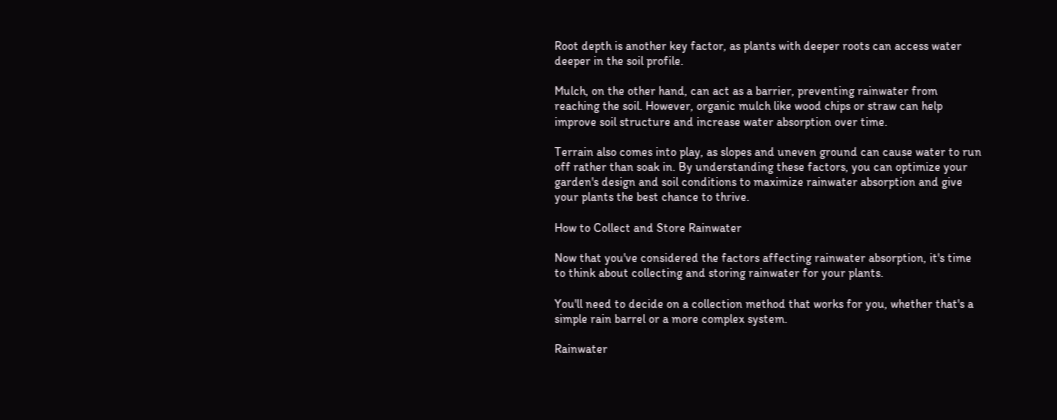Root depth is another key factor, as plants with deeper roots can access water deeper in the soil profile.

Mulch, on the other hand, can act as a barrier, preventing rainwater from reaching the soil. However, organic mulch like wood chips or straw can help improve soil structure and increase water absorption over time.

Terrain also comes into play, as slopes and uneven ground can cause water to run off rather than soak in. By understanding these factors, you can optimize your garden's design and soil conditions to maximize rainwater absorption and give your plants the best chance to thrive.

How to Collect and Store Rainwater

Now that you've considered the factors affecting rainwater absorption, it's time to think about collecting and storing rainwater for your plants.

You'll need to decide on a collection method that works for you, whether that's a simple rain barrel or a more complex system.

Rainwater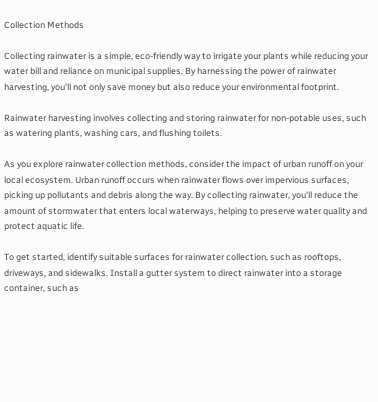Collection Methods

Collecting rainwater is a simple, eco-friendly way to irrigate your plants while reducing your water bill and reliance on municipal supplies. By harnessing the power of rainwater harvesting, you'll not only save money but also reduce your environmental footprint.

Rainwater harvesting involves collecting and storing rainwater for non-potable uses, such as watering plants, washing cars, and flushing toilets.

As you explore rainwater collection methods, consider the impact of urban runoff on your local ecosystem. Urban runoff occurs when rainwater flows over impervious surfaces, picking up pollutants and debris along the way. By collecting rainwater, you'll reduce the amount of stormwater that enters local waterways, helping to preserve water quality and protect aquatic life.

To get started, identify suitable surfaces for rainwater collection, such as rooftops, driveways, and sidewalks. Install a gutter system to direct rainwater into a storage container, such as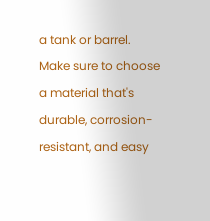a tank or barrel. Make sure to choose a material that's durable, corrosion-resistant, and easy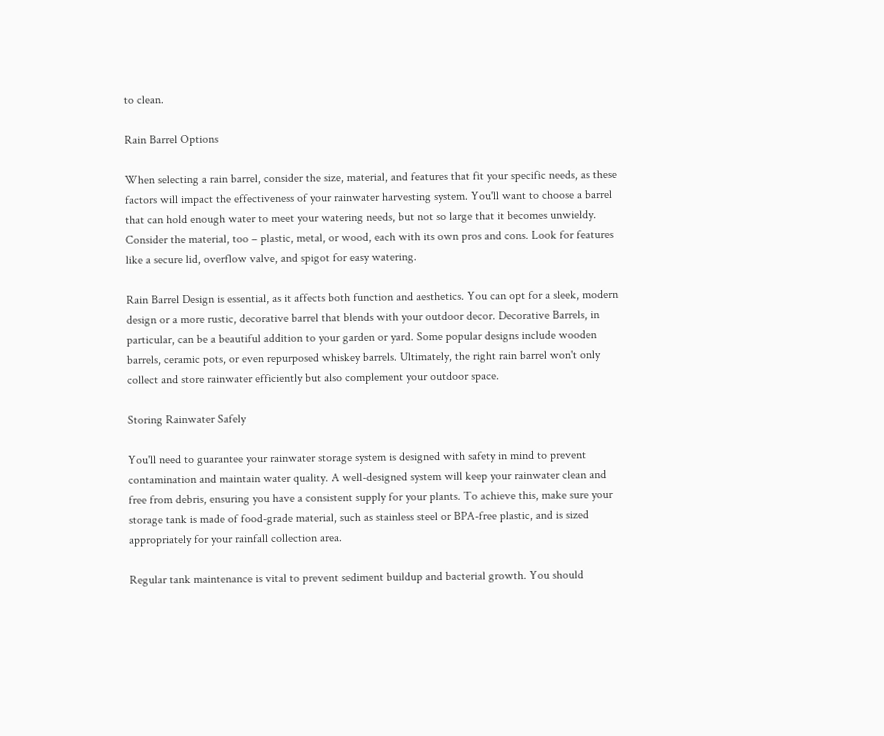to clean.

Rain Barrel Options

When selecting a rain barrel, consider the size, material, and features that fit your specific needs, as these factors will impact the effectiveness of your rainwater harvesting system. You'll want to choose a barrel that can hold enough water to meet your watering needs, but not so large that it becomes unwieldy. Consider the material, too – plastic, metal, or wood, each with its own pros and cons. Look for features like a secure lid, overflow valve, and spigot for easy watering.

Rain Barrel Design is essential, as it affects both function and aesthetics. You can opt for a sleek, modern design or a more rustic, decorative barrel that blends with your outdoor decor. Decorative Barrels, in particular, can be a beautiful addition to your garden or yard. Some popular designs include wooden barrels, ceramic pots, or even repurposed whiskey barrels. Ultimately, the right rain barrel won't only collect and store rainwater efficiently but also complement your outdoor space.

Storing Rainwater Safely

You'll need to guarantee your rainwater storage system is designed with safety in mind to prevent contamination and maintain water quality. A well-designed system will keep your rainwater clean and free from debris, ensuring you have a consistent supply for your plants. To achieve this, make sure your storage tank is made of food-grade material, such as stainless steel or BPA-free plastic, and is sized appropriately for your rainfall collection area.

Regular tank maintenance is vital to prevent sediment buildup and bacterial growth. You should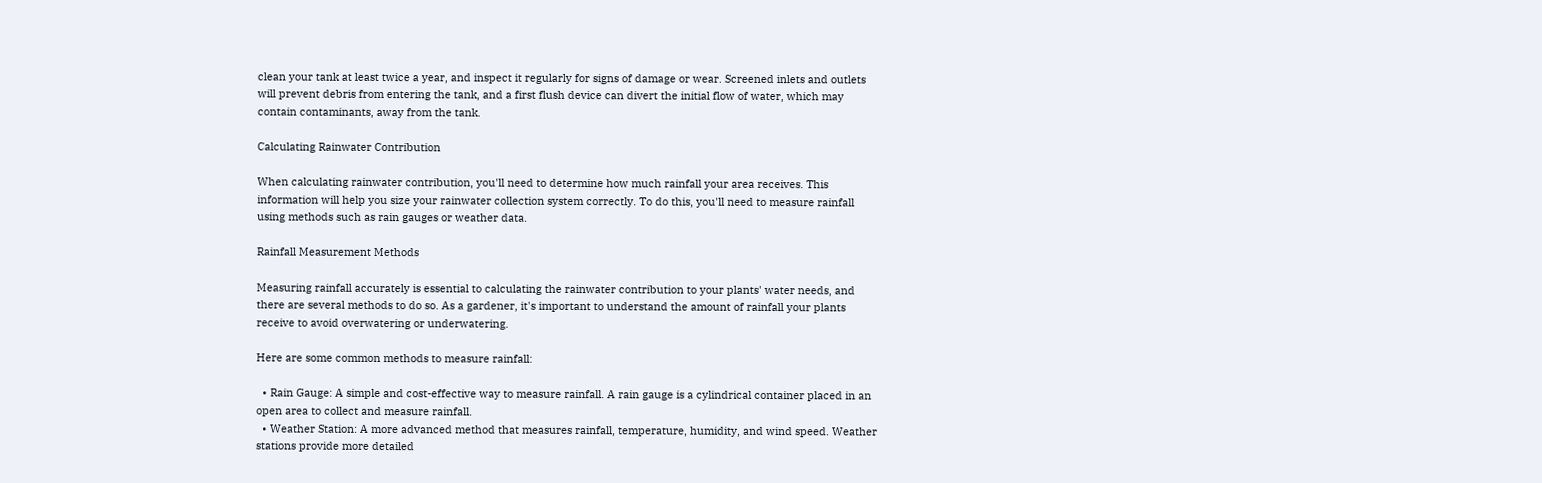clean your tank at least twice a year, and inspect it regularly for signs of damage or wear. Screened inlets and outlets will prevent debris from entering the tank, and a first flush device can divert the initial flow of water, which may contain contaminants, away from the tank.

Calculating Rainwater Contribution

When calculating rainwater contribution, you'll need to determine how much rainfall your area receives. This information will help you size your rainwater collection system correctly. To do this, you'll need to measure rainfall using methods such as rain gauges or weather data.

Rainfall Measurement Methods

Measuring rainfall accurately is essential to calculating the rainwater contribution to your plants' water needs, and there are several methods to do so. As a gardener, it's important to understand the amount of rainfall your plants receive to avoid overwatering or underwatering.

Here are some common methods to measure rainfall:

  • Rain Gauge: A simple and cost-effective way to measure rainfall. A rain gauge is a cylindrical container placed in an open area to collect and measure rainfall.
  • Weather Station: A more advanced method that measures rainfall, temperature, humidity, and wind speed. Weather stations provide more detailed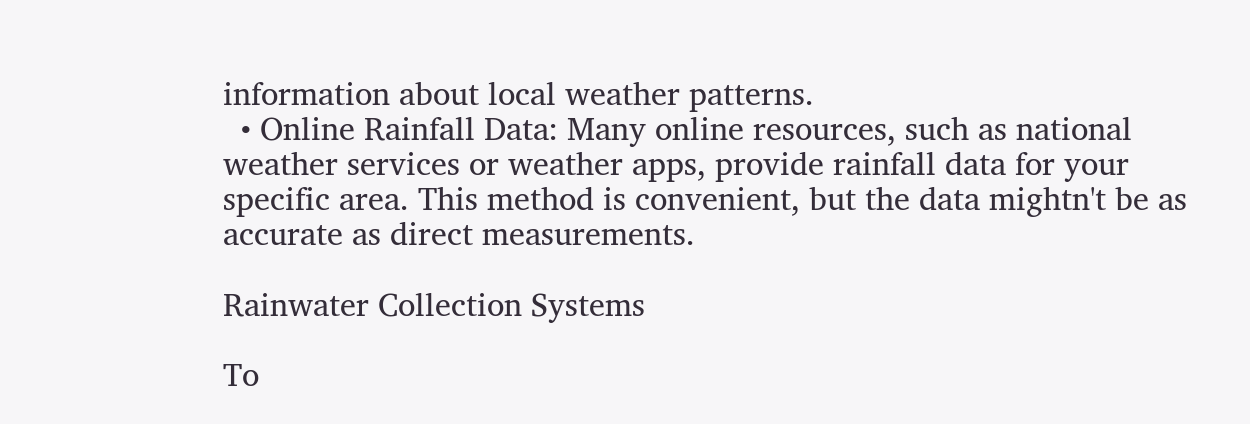information about local weather patterns.
  • Online Rainfall Data: Many online resources, such as national weather services or weather apps, provide rainfall data for your specific area. This method is convenient, but the data mightn't be as accurate as direct measurements.

Rainwater Collection Systems

To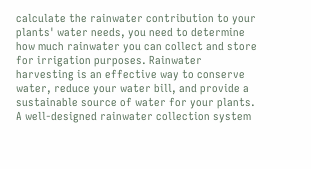calculate the rainwater contribution to your plants' water needs, you need to determine how much rainwater you can collect and store for irrigation purposes. Rainwater harvesting is an effective way to conserve water, reduce your water bill, and provide a sustainable source of water for your plants. A well-designed rainwater collection system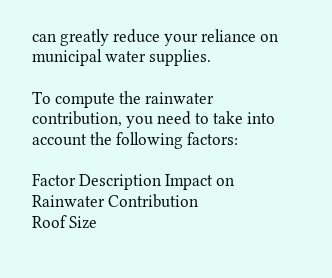can greatly reduce your reliance on municipal water supplies.

To compute the rainwater contribution, you need to take into account the following factors:

Factor Description Impact on Rainwater Contribution
Roof Size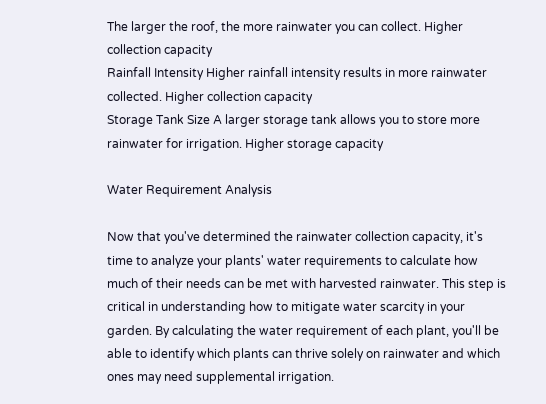The larger the roof, the more rainwater you can collect. Higher collection capacity
Rainfall Intensity Higher rainfall intensity results in more rainwater collected. Higher collection capacity
Storage Tank Size A larger storage tank allows you to store more rainwater for irrigation. Higher storage capacity

Water Requirement Analysis

Now that you've determined the rainwater collection capacity, it's time to analyze your plants' water requirements to calculate how much of their needs can be met with harvested rainwater. This step is critical in understanding how to mitigate water scarcity in your garden. By calculating the water requirement of each plant, you'll be able to identify which plants can thrive solely on rainwater and which ones may need supplemental irrigation.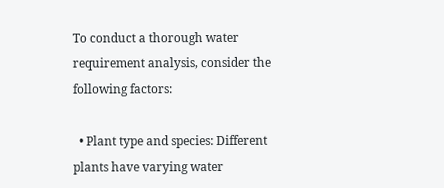To conduct a thorough water requirement analysis, consider the following factors:

  • Plant type and species: Different plants have varying water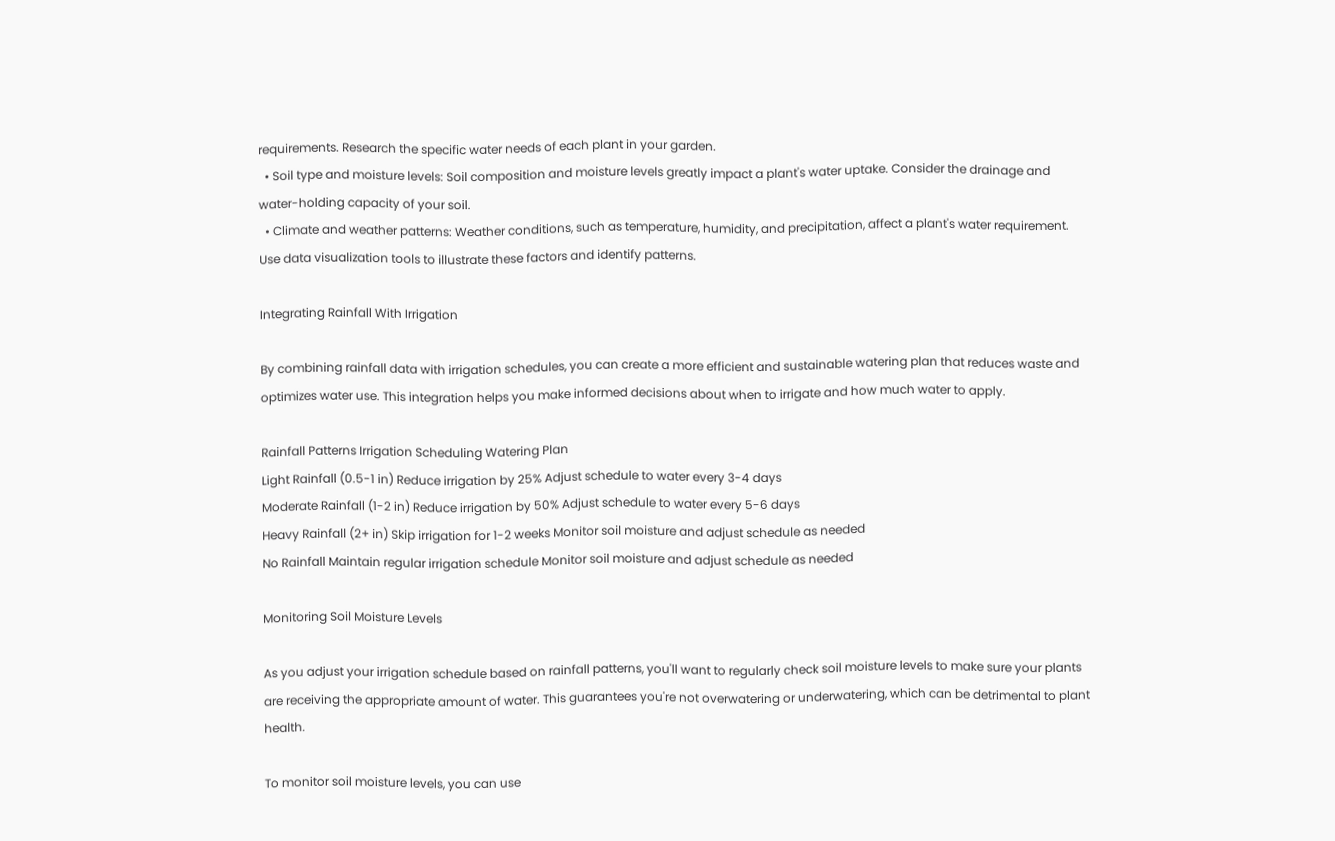requirements. Research the specific water needs of each plant in your garden.
  • Soil type and moisture levels: Soil composition and moisture levels greatly impact a plant's water uptake. Consider the drainage and water-holding capacity of your soil.
  • Climate and weather patterns: Weather conditions, such as temperature, humidity, and precipitation, affect a plant's water requirement. Use data visualization tools to illustrate these factors and identify patterns.

Integrating Rainfall With Irrigation

By combining rainfall data with irrigation schedules, you can create a more efficient and sustainable watering plan that reduces waste and optimizes water use. This integration helps you make informed decisions about when to irrigate and how much water to apply.

Rainfall Patterns Irrigation Scheduling Watering Plan
Light Rainfall (0.5-1 in) Reduce irrigation by 25% Adjust schedule to water every 3-4 days
Moderate Rainfall (1-2 in) Reduce irrigation by 50% Adjust schedule to water every 5-6 days
Heavy Rainfall (2+ in) Skip irrigation for 1-2 weeks Monitor soil moisture and adjust schedule as needed
No Rainfall Maintain regular irrigation schedule Monitor soil moisture and adjust schedule as needed

Monitoring Soil Moisture Levels

As you adjust your irrigation schedule based on rainfall patterns, you'll want to regularly check soil moisture levels to make sure your plants are receiving the appropriate amount of water. This guarantees you're not overwatering or underwatering, which can be detrimental to plant health.

To monitor soil moisture levels, you can use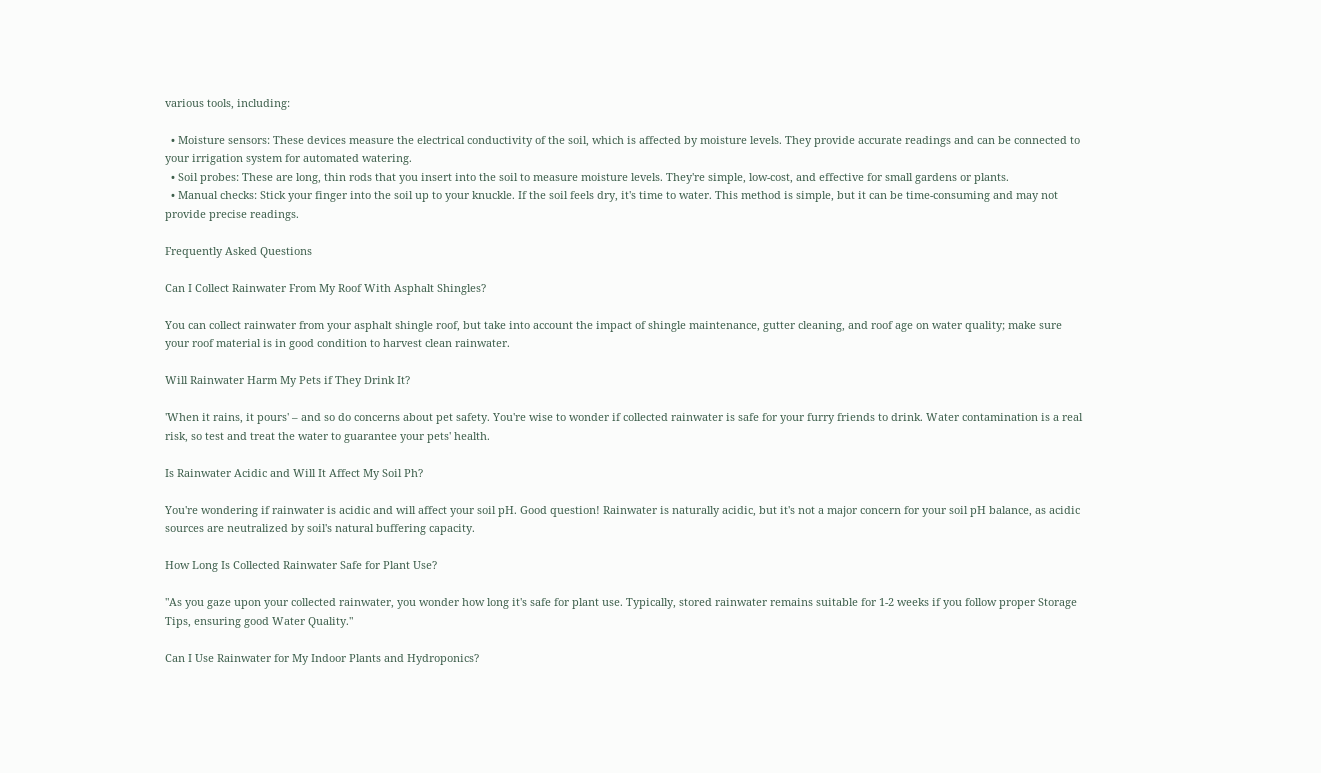various tools, including:

  • Moisture sensors: These devices measure the electrical conductivity of the soil, which is affected by moisture levels. They provide accurate readings and can be connected to your irrigation system for automated watering.
  • Soil probes: These are long, thin rods that you insert into the soil to measure moisture levels. They're simple, low-cost, and effective for small gardens or plants.
  • Manual checks: Stick your finger into the soil up to your knuckle. If the soil feels dry, it's time to water. This method is simple, but it can be time-consuming and may not provide precise readings.

Frequently Asked Questions

Can I Collect Rainwater From My Roof With Asphalt Shingles?

You can collect rainwater from your asphalt shingle roof, but take into account the impact of shingle maintenance, gutter cleaning, and roof age on water quality; make sure your roof material is in good condition to harvest clean rainwater.

Will Rainwater Harm My Pets if They Drink It?

'When it rains, it pours' – and so do concerns about pet safety. You're wise to wonder if collected rainwater is safe for your furry friends to drink. Water contamination is a real risk, so test and treat the water to guarantee your pets' health.

Is Rainwater Acidic and Will It Affect My Soil Ph?

You're wondering if rainwater is acidic and will affect your soil pH. Good question! Rainwater is naturally acidic, but it's not a major concern for your soil pH balance, as acidic sources are neutralized by soil's natural buffering capacity.

How Long Is Collected Rainwater Safe for Plant Use?

"As you gaze upon your collected rainwater, you wonder how long it's safe for plant use. Typically, stored rainwater remains suitable for 1-2 weeks if you follow proper Storage Tips, ensuring good Water Quality."

Can I Use Rainwater for My Indoor Plants and Hydroponics?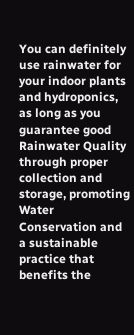You can definitely use rainwater for your indoor plants and hydroponics, as long as you guarantee good Rainwater Quality through proper collection and storage, promoting Water Conservation and a sustainable practice that benefits the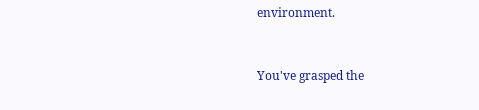environment.


You've grasped the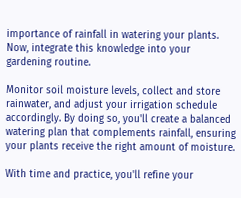importance of rainfall in watering your plants. Now, integrate this knowledge into your gardening routine.

Monitor soil moisture levels, collect and store rainwater, and adjust your irrigation schedule accordingly. By doing so, you'll create a balanced watering plan that complements rainfall, ensuring your plants receive the right amount of moisture.

With time and practice, you'll refine your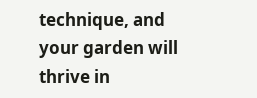technique, and your garden will thrive in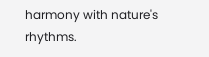harmony with nature's rhythms.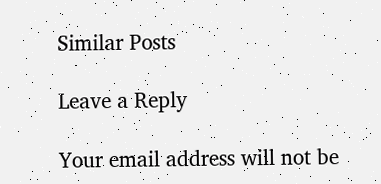Similar Posts

Leave a Reply

Your email address will not be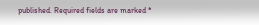published. Required fields are marked *